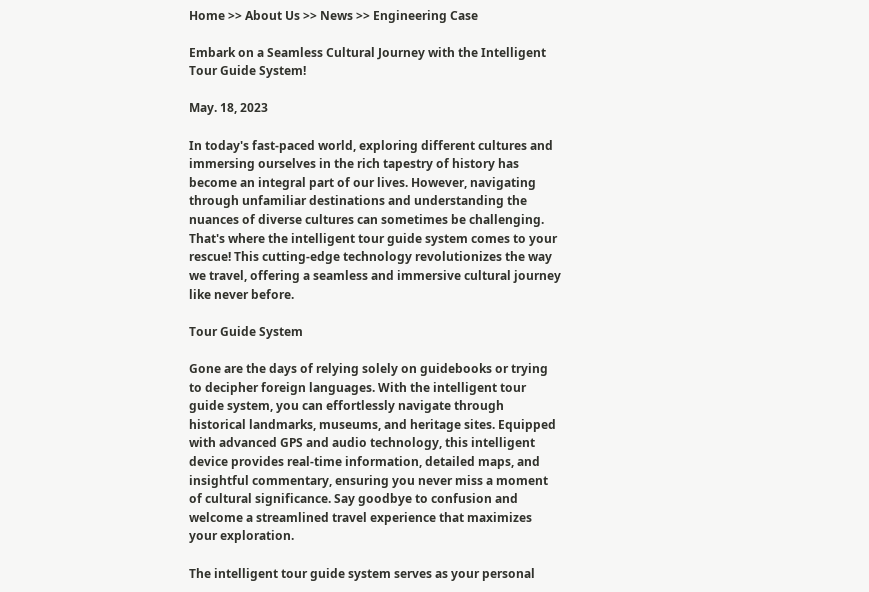Home >> About Us >> News >> Engineering Case

Embark on a Seamless Cultural Journey with the Intelligent Tour Guide System!

May. 18, 2023

In today's fast-paced world, exploring different cultures and immersing ourselves in the rich tapestry of history has become an integral part of our lives. However, navigating through unfamiliar destinations and understanding the nuances of diverse cultures can sometimes be challenging. That's where the intelligent tour guide system comes to your rescue! This cutting-edge technology revolutionizes the way we travel, offering a seamless and immersive cultural journey like never before.

Tour Guide System

Gone are the days of relying solely on guidebooks or trying to decipher foreign languages. With the intelligent tour guide system, you can effortlessly navigate through historical landmarks, museums, and heritage sites. Equipped with advanced GPS and audio technology, this intelligent device provides real-time information, detailed maps, and insightful commentary, ensuring you never miss a moment of cultural significance. Say goodbye to confusion and welcome a streamlined travel experience that maximizes your exploration.

The intelligent tour guide system serves as your personal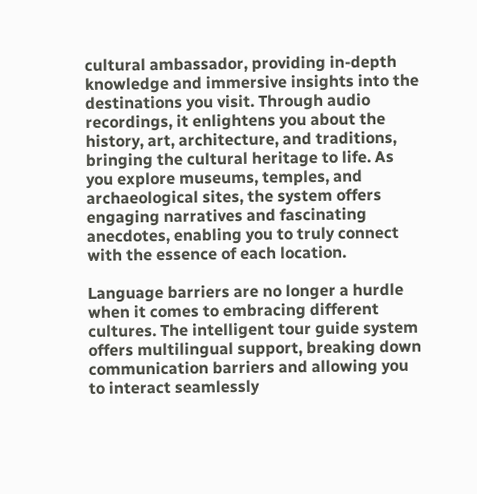cultural ambassador, providing in-depth knowledge and immersive insights into the destinations you visit. Through audio recordings, it enlightens you about the history, art, architecture, and traditions, bringing the cultural heritage to life. As you explore museums, temples, and archaeological sites, the system offers engaging narratives and fascinating anecdotes, enabling you to truly connect with the essence of each location.

Language barriers are no longer a hurdle when it comes to embracing different cultures. The intelligent tour guide system offers multilingual support, breaking down communication barriers and allowing you to interact seamlessly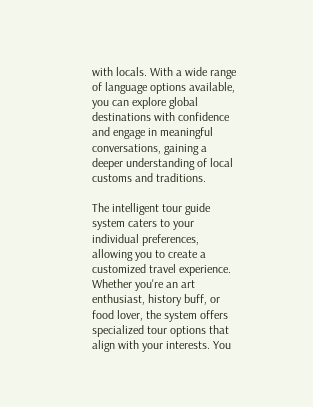with locals. With a wide range of language options available, you can explore global destinations with confidence and engage in meaningful conversations, gaining a deeper understanding of local customs and traditions.

The intelligent tour guide system caters to your individual preferences, allowing you to create a customized travel experience. Whether you're an art enthusiast, history buff, or food lover, the system offers specialized tour options that align with your interests. You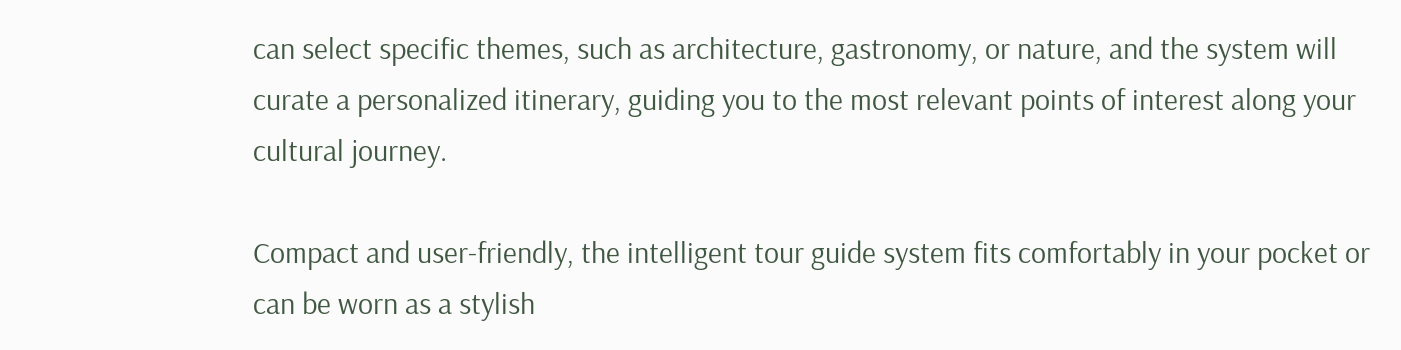can select specific themes, such as architecture, gastronomy, or nature, and the system will curate a personalized itinerary, guiding you to the most relevant points of interest along your cultural journey.

Compact and user-friendly, the intelligent tour guide system fits comfortably in your pocket or can be worn as a stylish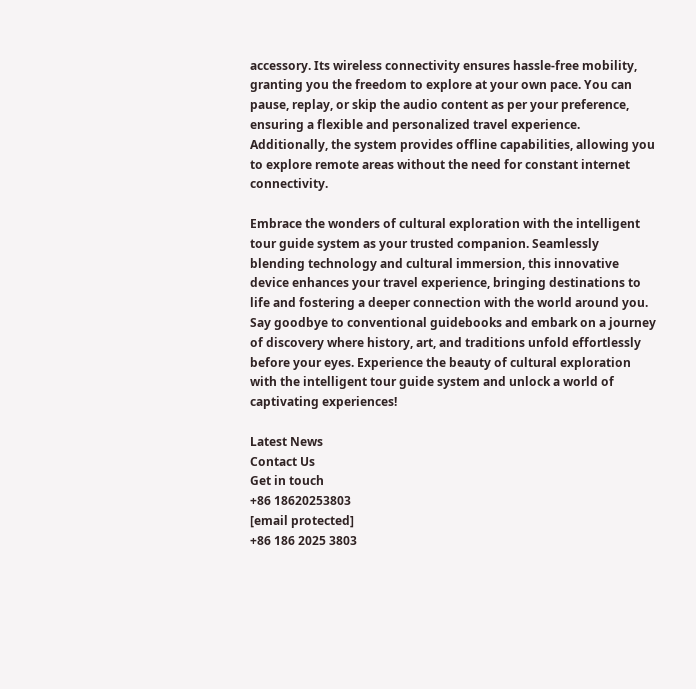accessory. Its wireless connectivity ensures hassle-free mobility, granting you the freedom to explore at your own pace. You can pause, replay, or skip the audio content as per your preference, ensuring a flexible and personalized travel experience. Additionally, the system provides offline capabilities, allowing you to explore remote areas without the need for constant internet connectivity.

Embrace the wonders of cultural exploration with the intelligent tour guide system as your trusted companion. Seamlessly blending technology and cultural immersion, this innovative device enhances your travel experience, bringing destinations to life and fostering a deeper connection with the world around you. Say goodbye to conventional guidebooks and embark on a journey of discovery where history, art, and traditions unfold effortlessly before your eyes. Experience the beauty of cultural exploration with the intelligent tour guide system and unlock a world of captivating experiences!

Latest News
Contact Us
Get in touch
+86 18620253803
[email protected]
+86 186 2025 3803